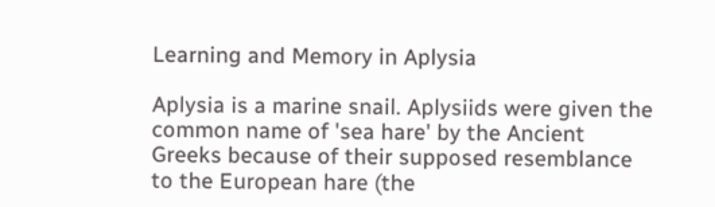Learning and Memory in Aplysia

Aplysia is a marine snail. Aplysiids were given the common name of 'sea hare' by the Ancient Greeks because of their supposed resemblance to the European hare (the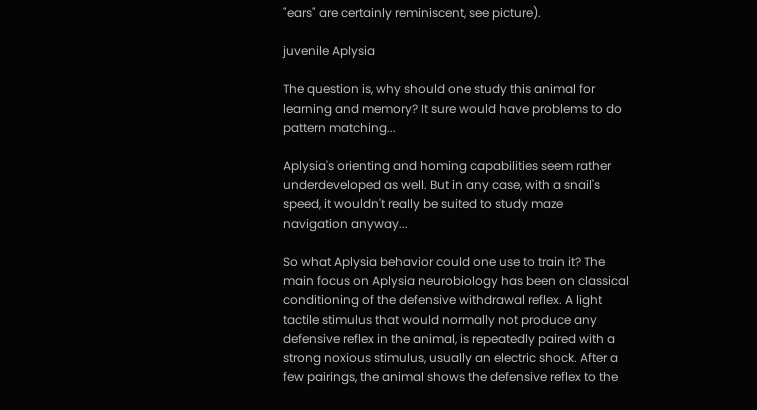"ears" are certainly reminiscent, see picture).

juvenile Aplysia

The question is, why should one study this animal for learning and memory? It sure would have problems to do pattern matching...

Aplysia's orienting and homing capabilities seem rather underdeveloped as well. But in any case, with a snail's speed, it wouldn't really be suited to study maze navigation anyway...

So what Aplysia behavior could one use to train it? The main focus on Aplysia neurobiology has been on classical conditioning of the defensive withdrawal reflex. A light tactile stimulus that would normally not produce any defensive reflex in the animal, is repeatedly paired with a strong noxious stimulus, usually an electric shock. After a few pairings, the animal shows the defensive reflex to the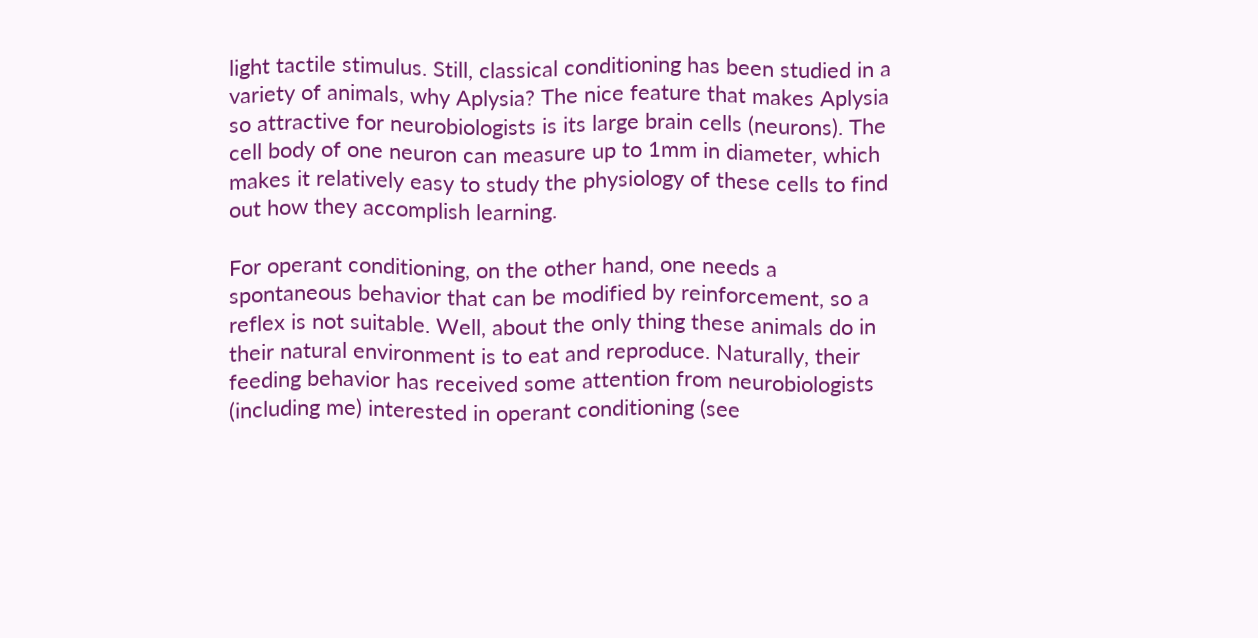light tactile stimulus. Still, classical conditioning has been studied in a variety of animals, why Aplysia? The nice feature that makes Aplysia so attractive for neurobiologists is its large brain cells (neurons). The cell body of one neuron can measure up to 1mm in diameter, which makes it relatively easy to study the physiology of these cells to find out how they accomplish learning.

For operant conditioning, on the other hand, one needs a spontaneous behavior that can be modified by reinforcement, so a reflex is not suitable. Well, about the only thing these animals do in their natural environment is to eat and reproduce. Naturally, their feeding behavior has received some attention from neurobiologists (including me) interested in operant conditioning (see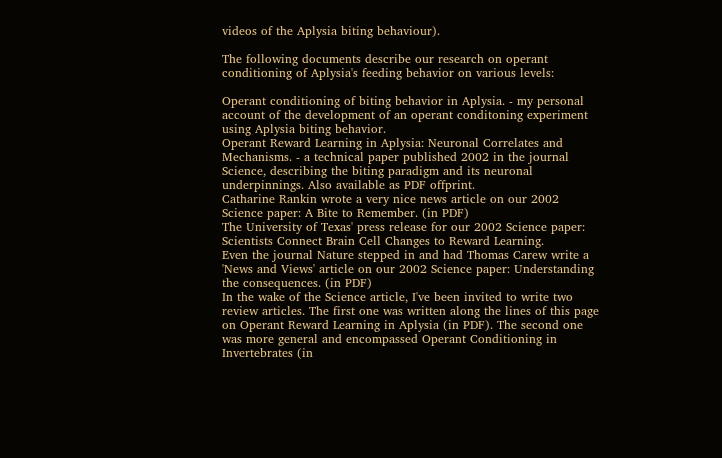videos of the Aplysia biting behaviour).

The following documents describe our research on operant conditioning of Aplysia's feeding behavior on various levels:

Operant conditioning of biting behavior in Aplysia. - my personal account of the development of an operant conditoning experiment using Aplysia biting behavior.
Operant Reward Learning in Aplysia: Neuronal Correlates and Mechanisms. - a technical paper published 2002 in the journal Science, describing the biting paradigm and its neuronal underpinnings. Also available as PDF offprint.
Catharine Rankin wrote a very nice news article on our 2002 Science paper: A Bite to Remember. (in PDF)
The University of Texas' press release for our 2002 Science paper: Scientists Connect Brain Cell Changes to Reward Learning.
Even the journal Nature stepped in and had Thomas Carew write a 'News and Views' article on our 2002 Science paper: Understanding the consequences. (in PDF)
In the wake of the Science article, I've been invited to write two review articles. The first one was written along the lines of this page on Operant Reward Learning in Aplysia (in PDF). The second one was more general and encompassed Operant Conditioning in Invertebrates (in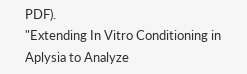PDF).
"Extending In Vitro Conditioning in Aplysia to Analyze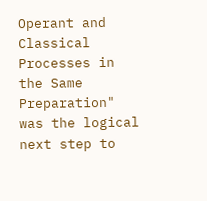Operant and Classical Processes in the Same Preparation" was the logical next step to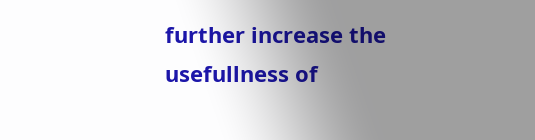further increase the usefullness of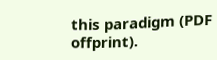this paradigm (PDF offprint).